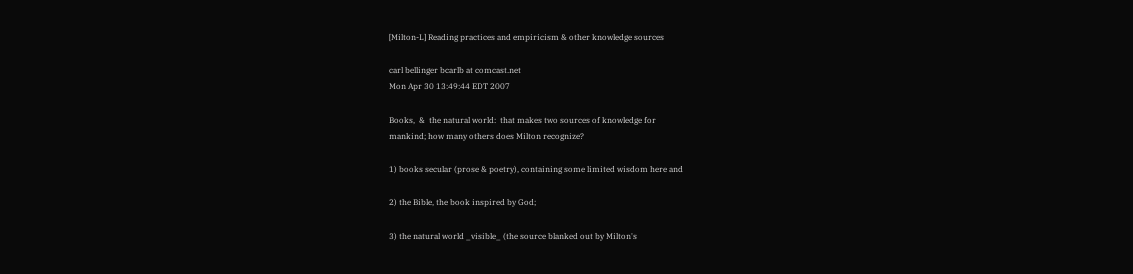[Milton-L] Reading practices and empiricism & other knowledge sources

carl bellinger bcarlb at comcast.net
Mon Apr 30 13:49:44 EDT 2007

Books,  &  the natural world:  that makes two sources of knowledge for
mankind; how many others does Milton recognize?

1) books secular (prose & poetry), containing some limited wisdom here and

2) the Bible, the book inspired by God;

3) the natural world _visible_ (the source blanked out by Milton's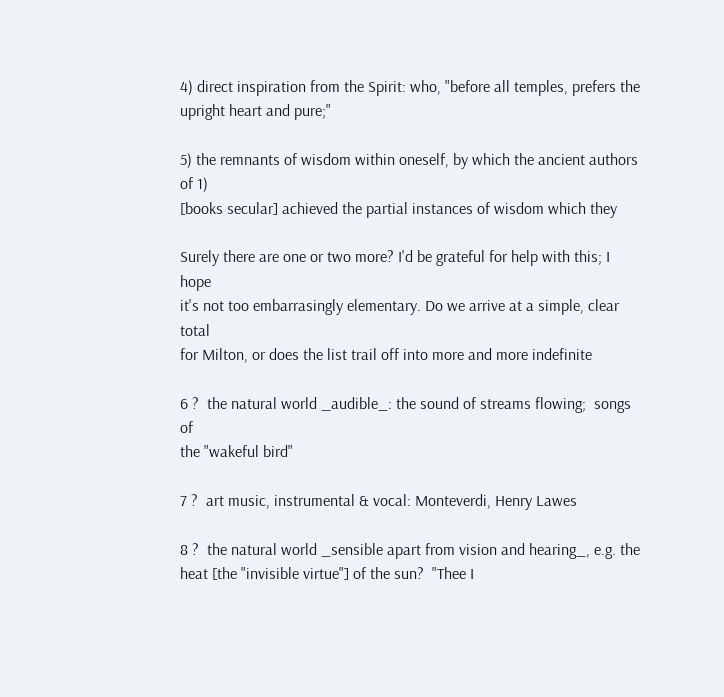4) direct inspiration from the Spirit: who, "before all temples, prefers the
upright heart and pure;"

5) the remnants of wisdom within oneself, by which the ancient authors of 1)
[books secular] achieved the partial instances of wisdom which they

Surely there are one or two more? I'd be grateful for help with this; I hope
it's not too embarrasingly elementary. Do we arrive at a simple, clear total
for Milton, or does the list trail off into more and more indefinite

6 ?  the natural world _audible_: the sound of streams flowing;  songs of
the "wakeful bird"

7 ?  art music, instrumental & vocal: Monteverdi, Henry Lawes

8 ?  the natural world _sensible apart from vision and hearing_, e.g. the
heat [the "invisible virtue"] of the sun?  "Thee I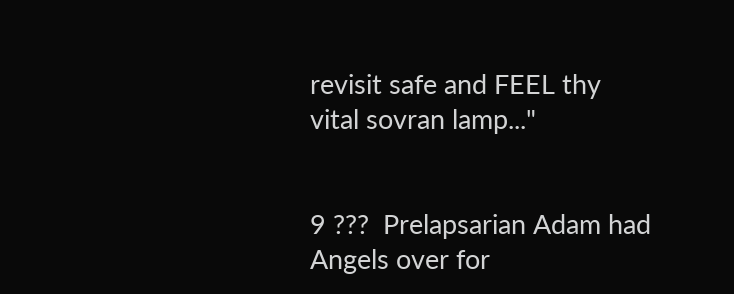revisit safe and FEEL thy
vital sovran lamp..."


9 ???  Prelapsarian Adam had Angels over for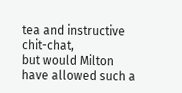tea and instructive chit-chat,
but would Milton have allowed such a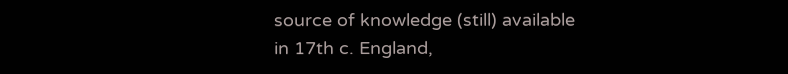source of knowledge (still) available
in 17th c. England,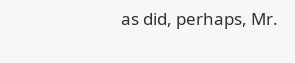as did, perhaps, Mr.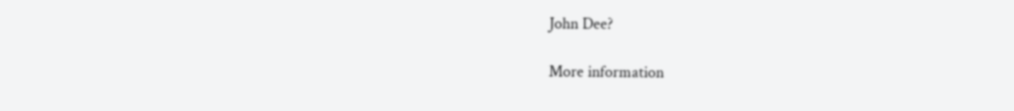John Dee?

More information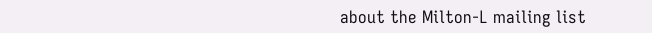about the Milton-L mailing list